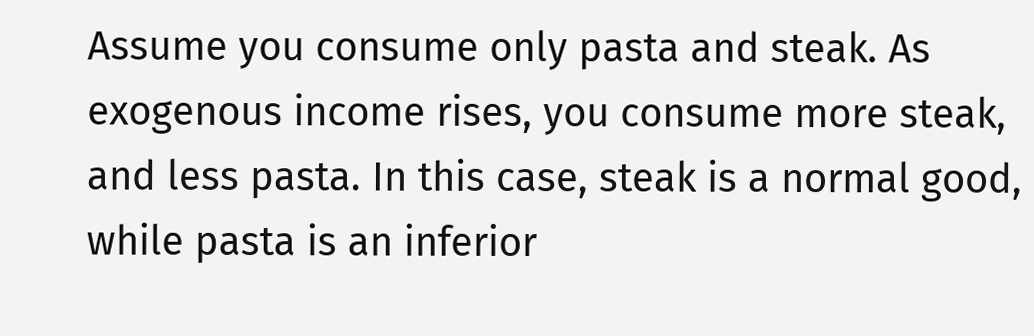Assume you consume only pasta and steak. As exogenous income rises, you consume more steak, and less pasta. In this case, steak is a normal good, while pasta is an inferior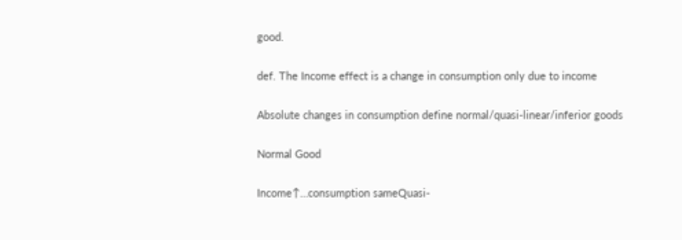good.

def. The Income effect is a change in consumption only due to income

Absolute changes in consumption define normal/quasi-linear/inferior goods

Normal Good

Income↑…consumption sameQuasi-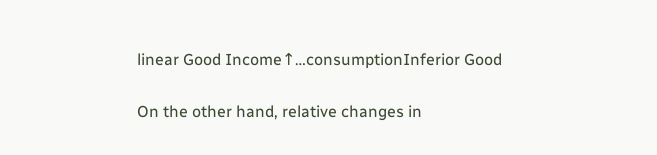linear Good Income↑…consumptionInferior Good

On the other hand, relative changes in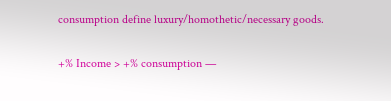consumption define luxury/homothetic/necessary goods.

+% Income > +% consumption —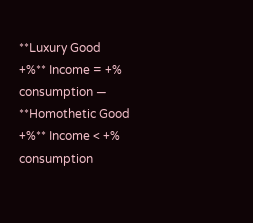**Luxury Good
+%** Income = +% consumption — **Homothetic Good
+%** Income < +% consumption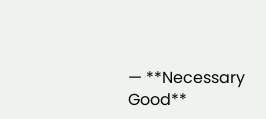— **Necessary Good**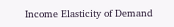Income Elasticity of Demand